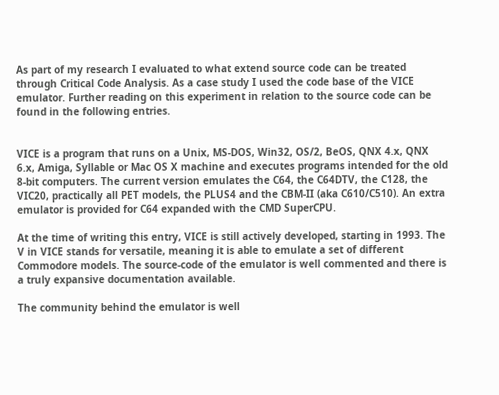As part of my research I evaluated to what extend source code can be treated through Critical Code Analysis. As a case study I used the code base of the VICE emulator. Further reading on this experiment in relation to the source code can be found in the following entries.


VICE is a program that runs on a Unix, MS-DOS, Win32, OS/2, BeOS, QNX 4.x, QNX 6.x, Amiga, Syllable or Mac OS X machine and executes programs intended for the old 8-bit computers. The current version emulates the C64, the C64DTV, the C128, the VIC20, practically all PET models, the PLUS4 and the CBM-II (aka C610/C510). An extra emulator is provided for C64 expanded with the CMD SuperCPU.

At the time of writing this entry, VICE is still actively developed, starting in 1993. The V in VICE stands for versatile, meaning it is able to emulate a set of different Commodore models. The source-code of the emulator is well commented and there is a truly expansive documentation available.

The community behind the emulator is well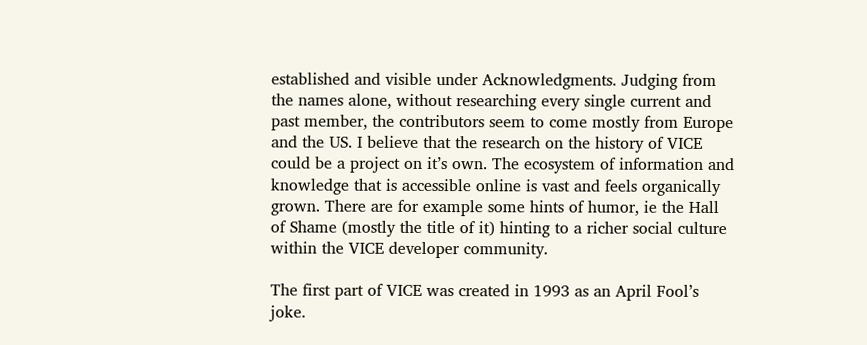established and visible under Acknowledgments. Judging from the names alone, without researching every single current and past member, the contributors seem to come mostly from Europe and the US. I believe that the research on the history of VICE could be a project on it’s own. The ecosystem of information and knowledge that is accessible online is vast and feels organically grown. There are for example some hints of humor, ie the Hall of Shame (mostly the title of it) hinting to a richer social culture within the VICE developer community.

The first part of VICE was created in 1993 as an April Fool’s joke.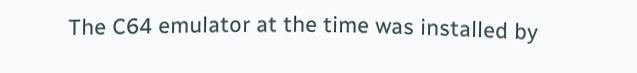The C64 emulator at the time was installed by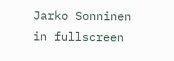Jarko Sonninen in fullscreen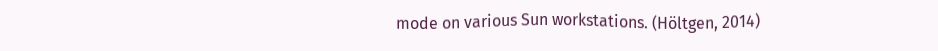mode on various Sun workstations. (Höltgen, 2014)